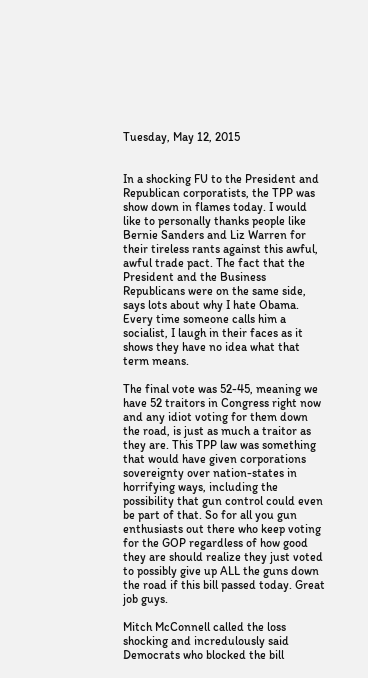Tuesday, May 12, 2015


In a shocking FU to the President and Republican corporatists, the TPP was show down in flames today. I would like to personally thanks people like Bernie Sanders and Liz Warren for their tireless rants against this awful, awful trade pact. The fact that the President and the Business Republicans were on the same side, says lots about why I hate Obama. Every time someone calls him a socialist, I laugh in their faces as it shows they have no idea what that term means.

The final vote was 52-45, meaning we have 52 traitors in Congress right now and any idiot voting for them down the road, is just as much a traitor as they are. This TPP law was something that would have given corporations sovereignty over nation-states in horrifying ways, including the possibility that gun control could even be part of that. So for all you gun enthusiasts out there who keep voting for the GOP regardless of how good they are should realize they just voted to possibly give up ALL the guns down the road if this bill passed today. Great job guys.

Mitch McConnell called the loss shocking and incredulously said Democrats who blocked the bill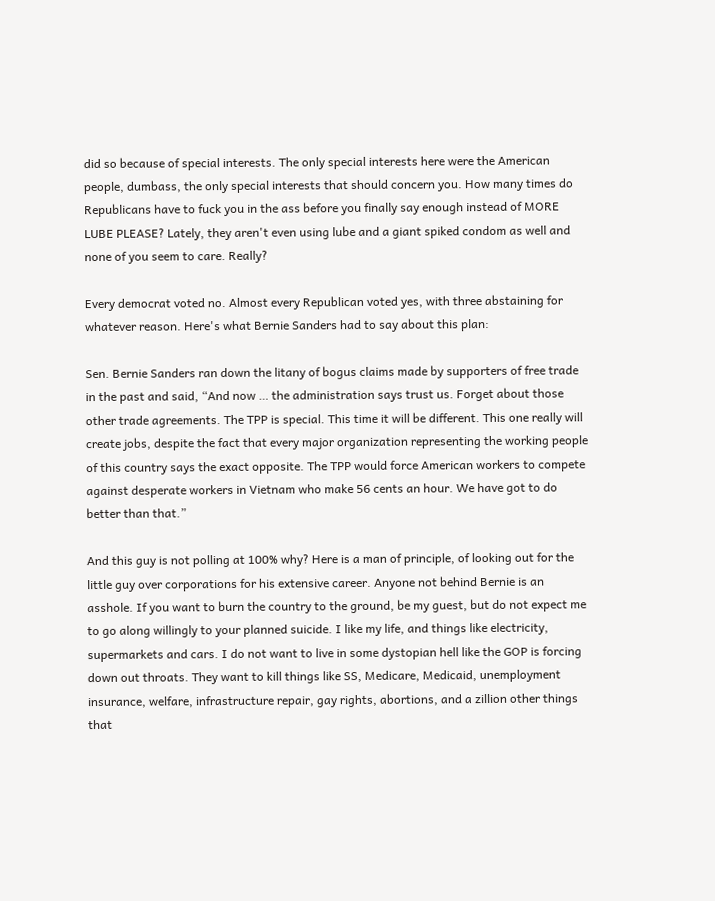did so because of special interests. The only special interests here were the American people, dumbass, the only special interests that should concern you. How many times do Republicans have to fuck you in the ass before you finally say enough instead of MORE LUBE PLEASE? Lately, they aren't even using lube and a giant spiked condom as well and none of you seem to care. Really?

Every democrat voted no. Almost every Republican voted yes, with three abstaining for whatever reason. Here's what Bernie Sanders had to say about this plan:

Sen. Bernie Sanders ran down the litany of bogus claims made by supporters of free trade in the past and said, “And now … the administration says trust us. Forget about those other trade agreements. The TPP is special. This time it will be different. This one really will create jobs, despite the fact that every major organization representing the working people of this country says the exact opposite. The TPP would force American workers to compete against desperate workers in Vietnam who make 56 cents an hour. We have got to do better than that.”

And this guy is not polling at 100% why? Here is a man of principle, of looking out for the little guy over corporations for his extensive career. Anyone not behind Bernie is an asshole. If you want to burn the country to the ground, be my guest, but do not expect me to go along willingly to your planned suicide. I like my life, and things like electricity, supermarkets and cars. I do not want to live in some dystopian hell like the GOP is forcing down out throats. They want to kill things like SS, Medicare, Medicaid, unemployment insurance, welfare, infrastructure repair, gay rights, abortions, and a zillion other things that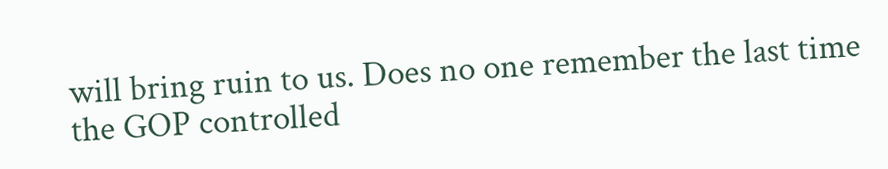will bring ruin to us. Does no one remember the last time the GOP controlled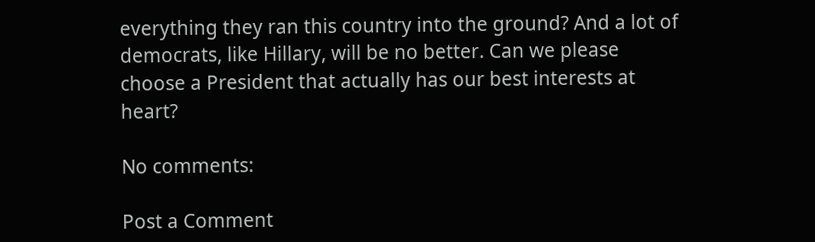everything they ran this country into the ground? And a lot of democrats, like Hillary, will be no better. Can we please choose a President that actually has our best interests at heart?

No comments:

Post a Comment